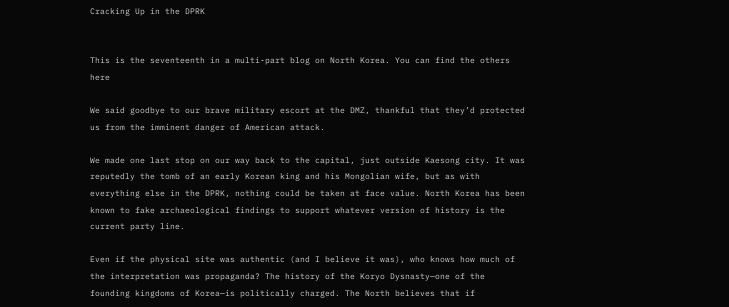Cracking Up in the DPRK


This is the seventeenth in a multi-part blog on North Korea. You can find the others here

We said goodbye to our brave military escort at the DMZ, thankful that they’d protected us from the imminent danger of American attack.

We made one last stop on our way back to the capital, just outside Kaesong city. It was reputedly the tomb of an early Korean king and his Mongolian wife, but as with everything else in the DPRK, nothing could be taken at face value. North Korea has been known to fake archaeological findings to support whatever version of history is the current party line.

Even if the physical site was authentic (and I believe it was), who knows how much of the interpretation was propaganda? The history of the Koryo Dysnasty—one of the founding kingdoms of Korea—is politically charged. The North believes that if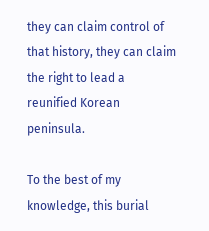they can claim control of that history, they can claim the right to lead a reunified Korean peninsula.

To the best of my knowledge, this burial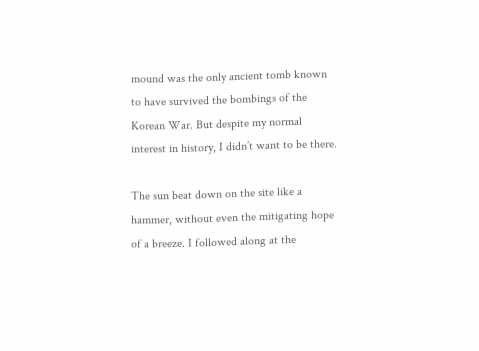mound was the only ancient tomb known to have survived the bombings of the Korean War. But despite my normal interest in history, I didn’t want to be there.

The sun beat down on the site like a hammer, without even the mitigating hope of a breeze. I followed along at the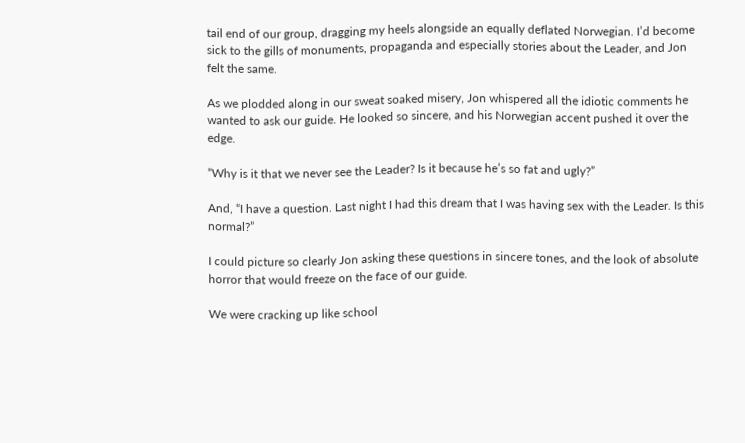tail end of our group, dragging my heels alongside an equally deflated Norwegian. I’d become sick to the gills of monuments, propaganda and especially stories about the Leader, and Jon felt the same.

As we plodded along in our sweat soaked misery, Jon whispered all the idiotic comments he wanted to ask our guide. He looked so sincere, and his Norwegian accent pushed it over the edge.

“Why is it that we never see the Leader? Is it because he’s so fat and ugly?”

And, “I have a question. Last night I had this dream that I was having sex with the Leader. Is this normal?”

I could picture so clearly Jon asking these questions in sincere tones, and the look of absolute horror that would freeze on the face of our guide.

We were cracking up like school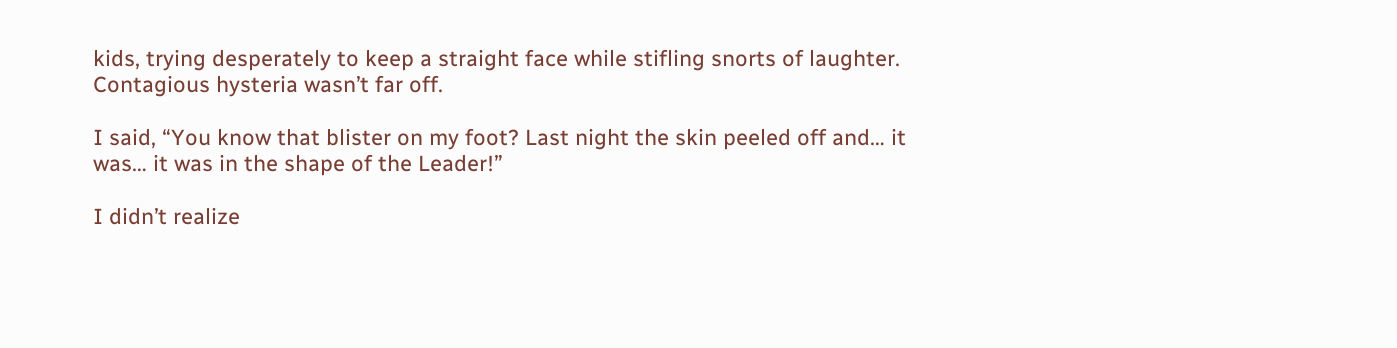kids, trying desperately to keep a straight face while stifling snorts of laughter. Contagious hysteria wasn’t far off.

I said, “You know that blister on my foot? Last night the skin peeled off and… it was… it was in the shape of the Leader!”

I didn’t realize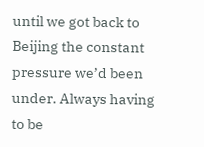until we got back to Beijing the constant pressure we’d been under. Always having to be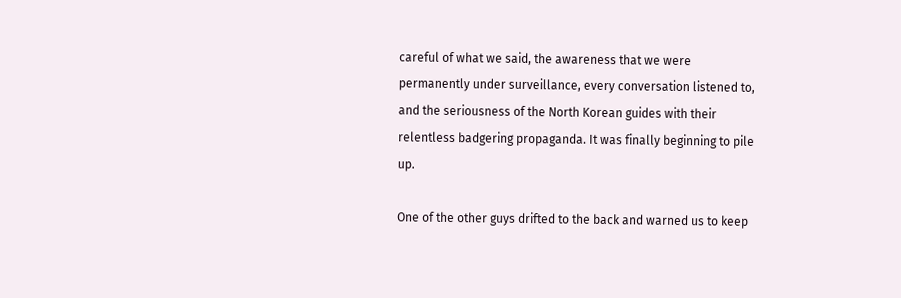careful of what we said, the awareness that we were permanently under surveillance, every conversation listened to, and the seriousness of the North Korean guides with their relentless badgering propaganda. It was finally beginning to pile up.

One of the other guys drifted to the back and warned us to keep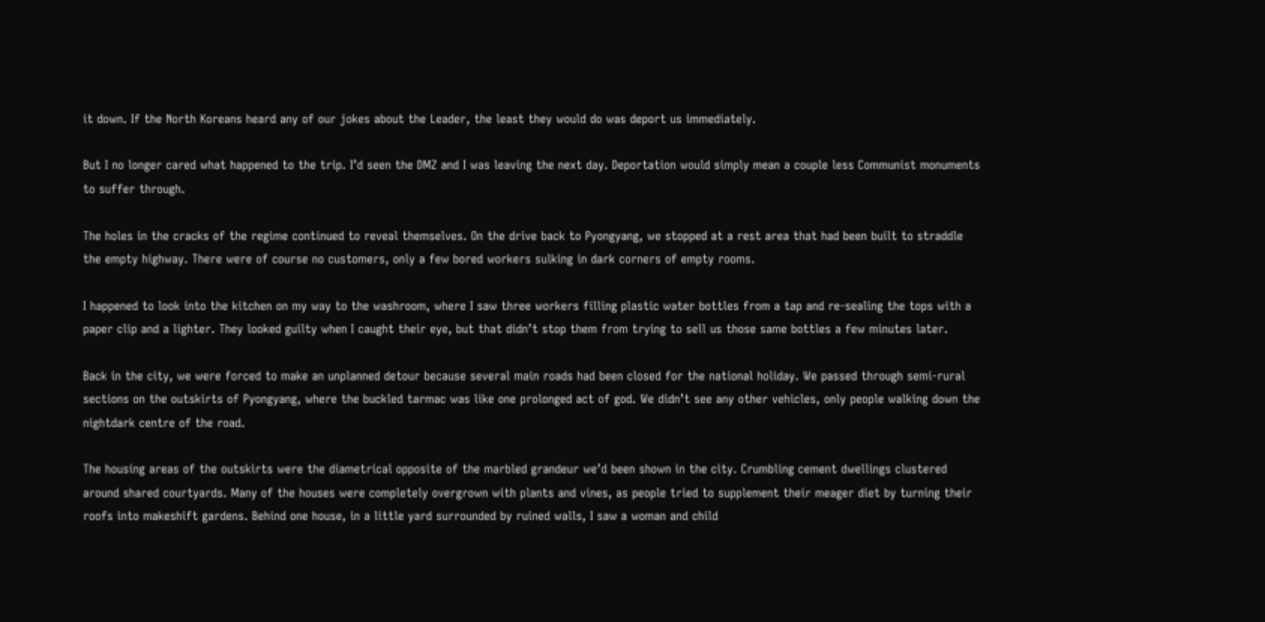it down. If the North Koreans heard any of our jokes about the Leader, the least they would do was deport us immediately.

But I no longer cared what happened to the trip. I’d seen the DMZ and I was leaving the next day. Deportation would simply mean a couple less Communist monuments to suffer through.

The holes in the cracks of the regime continued to reveal themselves. On the drive back to Pyongyang, we stopped at a rest area that had been built to straddle the empty highway. There were of course no customers, only a few bored workers sulking in dark corners of empty rooms.

I happened to look into the kitchen on my way to the washroom, where I saw three workers filling plastic water bottles from a tap and re-sealing the tops with a paper clip and a lighter. They looked guilty when I caught their eye, but that didn’t stop them from trying to sell us those same bottles a few minutes later.

Back in the city, we were forced to make an unplanned detour because several main roads had been closed for the national holiday. We passed through semi-rural sections on the outskirts of Pyongyang, where the buckled tarmac was like one prolonged act of god. We didn’t see any other vehicles, only people walking down the nightdark centre of the road.

The housing areas of the outskirts were the diametrical opposite of the marbled grandeur we’d been shown in the city. Crumbling cement dwellings clustered around shared courtyards. Many of the houses were completely overgrown with plants and vines, as people tried to supplement their meager diet by turning their roofs into makeshift gardens. Behind one house, in a little yard surrounded by ruined walls, I saw a woman and child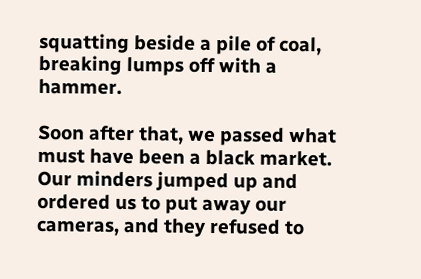squatting beside a pile of coal, breaking lumps off with a hammer.

Soon after that, we passed what must have been a black market. Our minders jumped up and ordered us to put away our cameras, and they refused to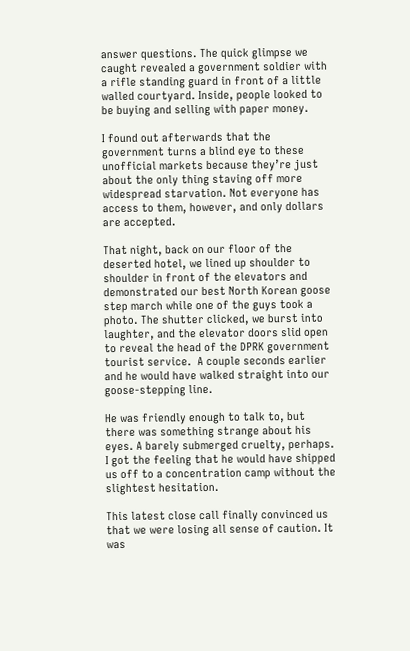answer questions. The quick glimpse we caught revealed a government soldier with a rifle standing guard in front of a little walled courtyard. Inside, people looked to be buying and selling with paper money.

I found out afterwards that the government turns a blind eye to these unofficial markets because they’re just about the only thing staving off more widespread starvation. Not everyone has access to them, however, and only dollars are accepted.

That night, back on our floor of the deserted hotel, we lined up shoulder to shoulder in front of the elevators and demonstrated our best North Korean goose step march while one of the guys took a photo. The shutter clicked, we burst into laughter, and the elevator doors slid open to reveal the head of the DPRK government tourist service.  A couple seconds earlier and he would have walked straight into our goose-stepping line.

He was friendly enough to talk to, but there was something strange about his eyes. A barely submerged cruelty, perhaps. I got the feeling that he would have shipped us off to a concentration camp without the slightest hesitation.

This latest close call finally convinced us that we were losing all sense of caution. It was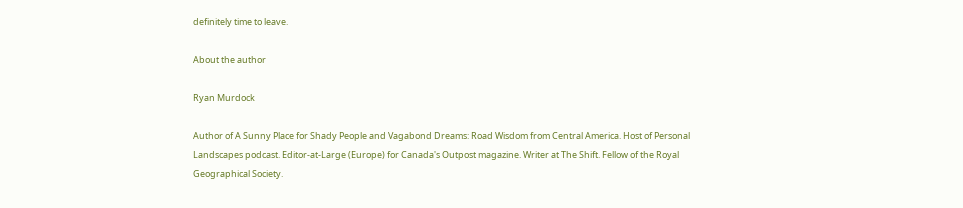definitely time to leave.

About the author

Ryan Murdock

Author of A Sunny Place for Shady People and Vagabond Dreams: Road Wisdom from Central America. Host of Personal Landscapes podcast. Editor-at-Large (Europe) for Canada's Outpost magazine. Writer at The Shift. Fellow of the Royal Geographical Society.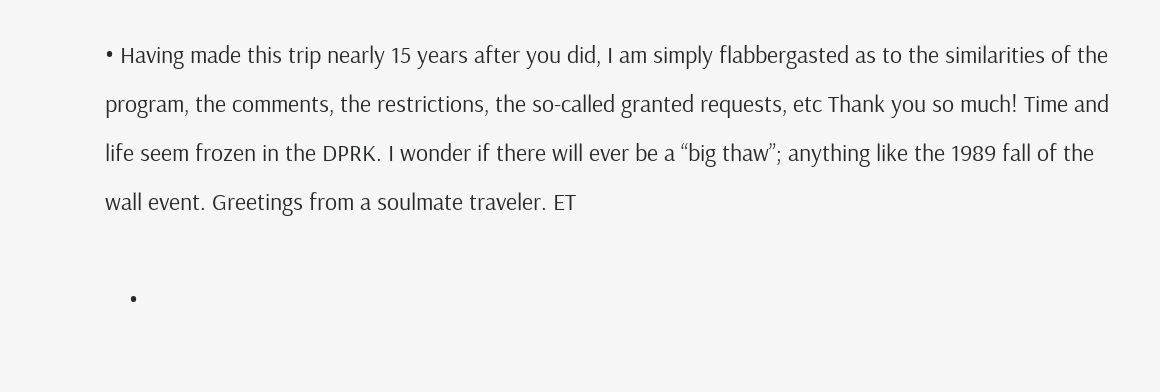• Having made this trip nearly 15 years after you did, I am simply flabbergasted as to the similarities of the program, the comments, the restrictions, the so-called granted requests, etc Thank you so much! Time and life seem frozen in the DPRK. I wonder if there will ever be a “big thaw”; anything like the 1989 fall of the wall event. Greetings from a soulmate traveler. ET

    •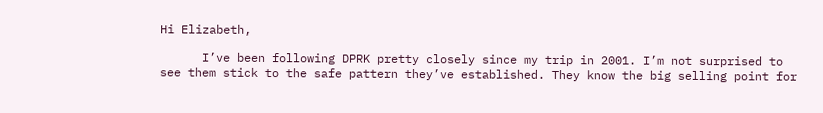Hi Elizabeth,

      I’ve been following DPRK pretty closely since my trip in 2001. I’m not surprised to see them stick to the safe pattern they’ve established. They know the big selling point for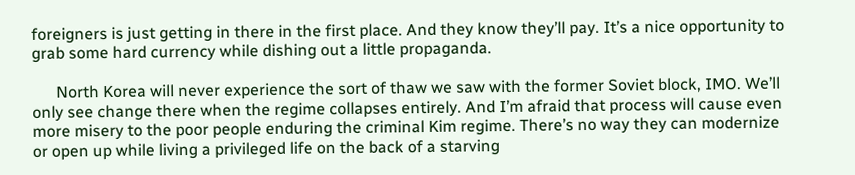foreigners is just getting in there in the first place. And they know they’ll pay. It’s a nice opportunity to grab some hard currency while dishing out a little propaganda.

      North Korea will never experience the sort of thaw we saw with the former Soviet block, IMO. We’ll only see change there when the regime collapses entirely. And I’m afraid that process will cause even more misery to the poor people enduring the criminal Kim regime. There’s no way they can modernize or open up while living a privileged life on the back of a starving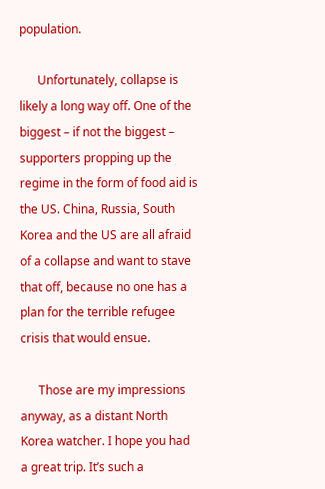population.

      Unfortunately, collapse is likely a long way off. One of the biggest – if not the biggest – supporters propping up the regime in the form of food aid is the US. China, Russia, South Korea and the US are all afraid of a collapse and want to stave that off, because no one has a plan for the terrible refugee crisis that would ensue.

      Those are my impressions anyway, as a distant North Korea watcher. I hope you had a great trip. It’s such a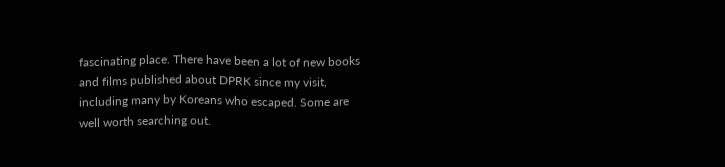fascinating place. There have been a lot of new books and films published about DPRK since my visit, including many by Koreans who escaped. Some are well worth searching out.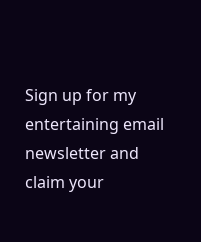Sign up for my entertaining email newsletter and claim your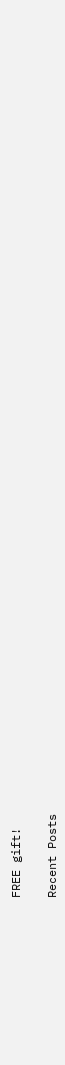FREE gift!

Recent Posts